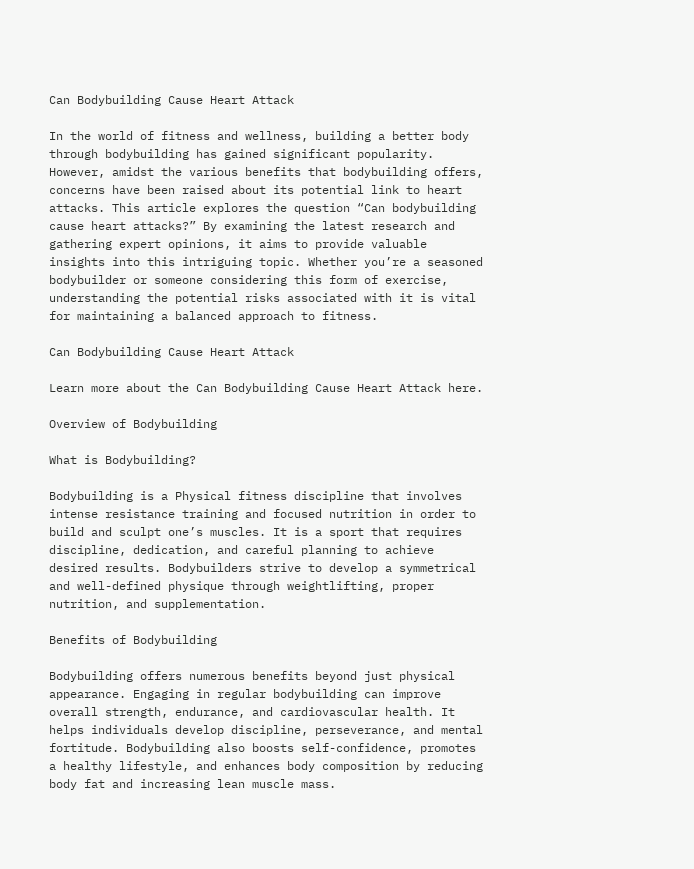Can Bodybuilding Cause Heart Attack

In the world of fitness and wellness, building a better body through bodybuilding has gained significant popularity. However, amidst the various benefits that bodybuilding offers, concerns have been raised about its potential link to heart attacks. This article explores the question “Can bodybuilding cause heart attacks?” By examining the latest research and gathering expert opinions, it aims to provide valuable insights into this intriguing topic. Whether you’re a seasoned bodybuilder or someone considering this form of exercise, understanding the potential risks associated with it is vital for maintaining a balanced approach to fitness.

Can Bodybuilding Cause Heart Attack

Learn more about the Can Bodybuilding Cause Heart Attack here.

Overview of Bodybuilding

What is Bodybuilding?

Bodybuilding is a Physical fitness discipline that involves intense resistance training and focused nutrition in order to build and sculpt one’s muscles. It is a sport that requires discipline, dedication, and careful planning to achieve desired results. Bodybuilders strive to develop a symmetrical and well-defined physique through weightlifting, proper nutrition, and supplementation.

Benefits of Bodybuilding

Bodybuilding offers numerous benefits beyond just physical appearance. Engaging in regular bodybuilding can improve overall strength, endurance, and cardiovascular health. It helps individuals develop discipline, perseverance, and mental fortitude. Bodybuilding also boosts self-confidence, promotes a healthy lifestyle, and enhances body composition by reducing body fat and increasing lean muscle mass.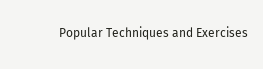Popular Techniques and Exercises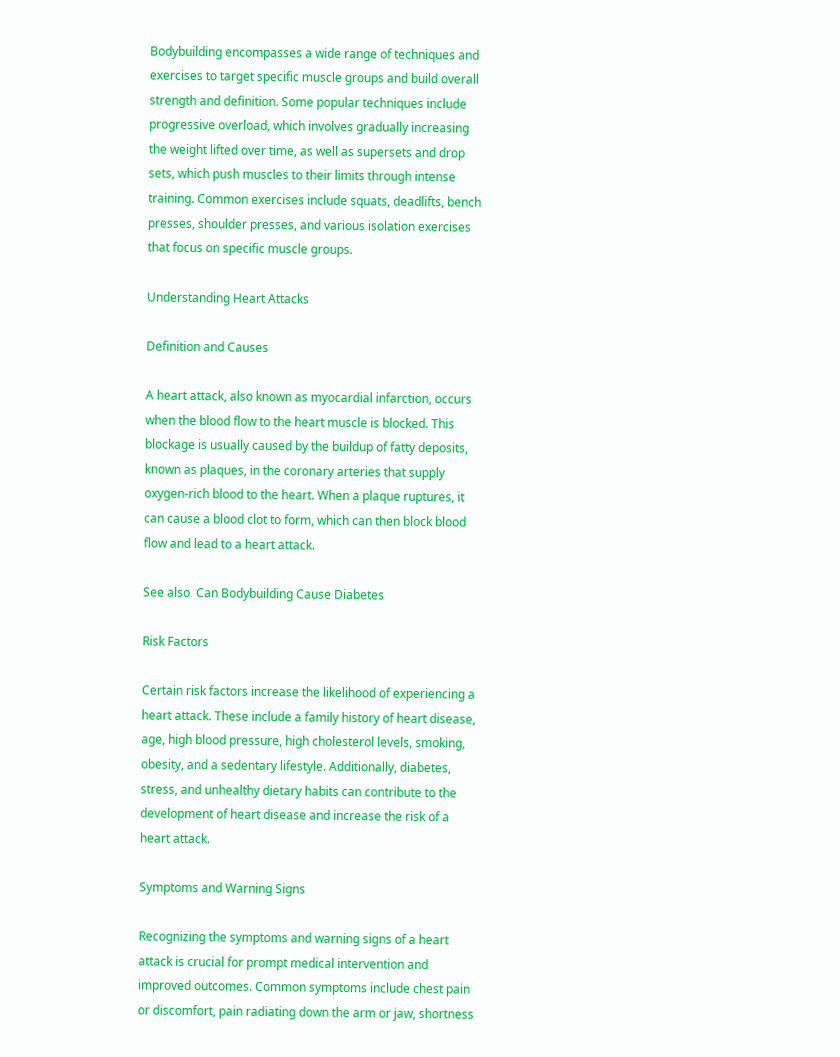Bodybuilding encompasses a wide range of techniques and exercises to target specific muscle groups and build overall strength and definition. Some popular techniques include progressive overload, which involves gradually increasing the weight lifted over time, as well as supersets and drop sets, which push muscles to their limits through intense training. Common exercises include squats, deadlifts, bench presses, shoulder presses, and various isolation exercises that focus on specific muscle groups.

Understanding Heart Attacks

Definition and Causes

A heart attack, also known as myocardial infarction, occurs when the blood flow to the heart muscle is blocked. This blockage is usually caused by the buildup of fatty deposits, known as plaques, in the coronary arteries that supply oxygen-rich blood to the heart. When a plaque ruptures, it can cause a blood clot to form, which can then block blood flow and lead to a heart attack.

See also  Can Bodybuilding Cause Diabetes

Risk Factors

Certain risk factors increase the likelihood of experiencing a heart attack. These include a family history of heart disease, age, high blood pressure, high cholesterol levels, smoking, obesity, and a sedentary lifestyle. Additionally, diabetes, stress, and unhealthy dietary habits can contribute to the development of heart disease and increase the risk of a heart attack.

Symptoms and Warning Signs

Recognizing the symptoms and warning signs of a heart attack is crucial for prompt medical intervention and improved outcomes. Common symptoms include chest pain or discomfort, pain radiating down the arm or jaw, shortness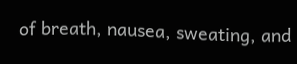of breath, nausea, sweating, and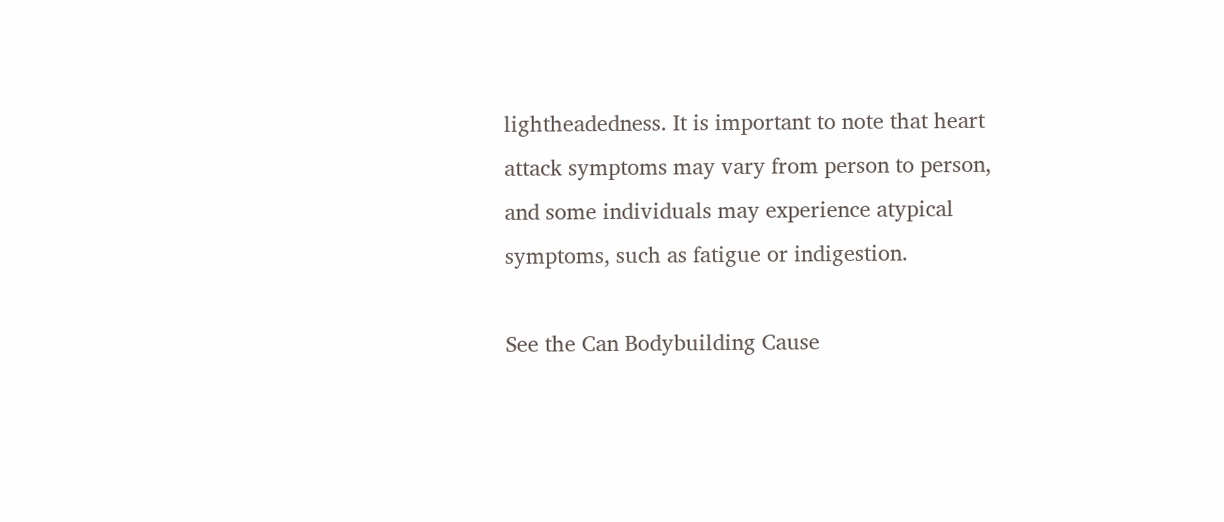lightheadedness. It is important to note that heart attack symptoms may vary from person to person, and some individuals may experience atypical symptoms, such as fatigue or indigestion.

See the Can Bodybuilding Cause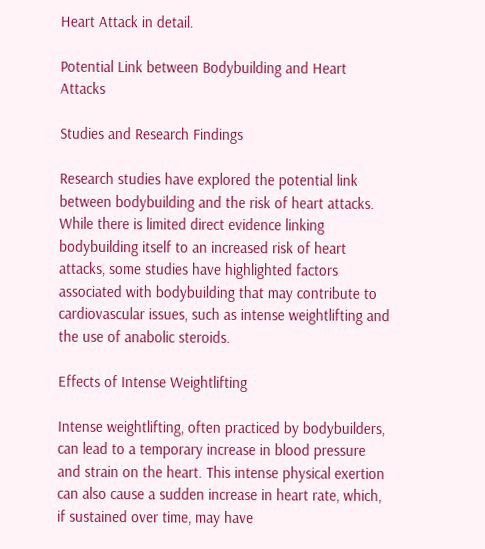Heart Attack in detail.

Potential Link between Bodybuilding and Heart Attacks

Studies and Research Findings

Research studies have explored the potential link between bodybuilding and the risk of heart attacks. While there is limited direct evidence linking bodybuilding itself to an increased risk of heart attacks, some studies have highlighted factors associated with bodybuilding that may contribute to cardiovascular issues, such as intense weightlifting and the use of anabolic steroids.

Effects of Intense Weightlifting

Intense weightlifting, often practiced by bodybuilders, can lead to a temporary increase in blood pressure and strain on the heart. This intense physical exertion can also cause a sudden increase in heart rate, which, if sustained over time, may have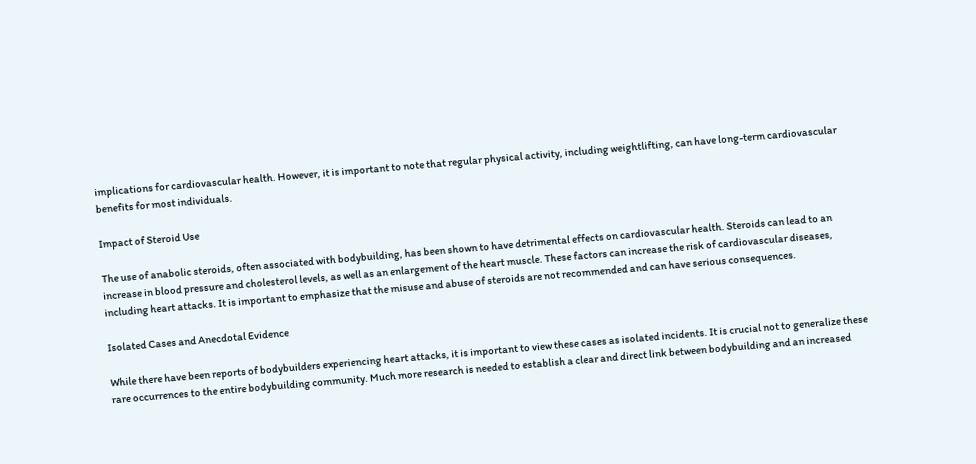implications for cardiovascular health. However, it is important to note that regular physical activity, including weightlifting, can have long-term cardiovascular benefits for most individuals.

Impact of Steroid Use

The use of anabolic steroids, often associated with bodybuilding, has been shown to have detrimental effects on cardiovascular health. Steroids can lead to an increase in blood pressure and cholesterol levels, as well as an enlargement of the heart muscle. These factors can increase the risk of cardiovascular diseases, including heart attacks. It is important to emphasize that the misuse and abuse of steroids are not recommended and can have serious consequences.

Isolated Cases and Anecdotal Evidence

While there have been reports of bodybuilders experiencing heart attacks, it is important to view these cases as isolated incidents. It is crucial not to generalize these rare occurrences to the entire bodybuilding community. Much more research is needed to establish a clear and direct link between bodybuilding and an increased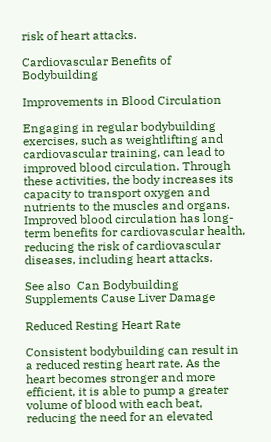risk of heart attacks.

Cardiovascular Benefits of Bodybuilding

Improvements in Blood Circulation

Engaging in regular bodybuilding exercises, such as weightlifting and cardiovascular training, can lead to improved blood circulation. Through these activities, the body increases its capacity to transport oxygen and nutrients to the muscles and organs. Improved blood circulation has long-term benefits for cardiovascular health, reducing the risk of cardiovascular diseases, including heart attacks.

See also  Can Bodybuilding Supplements Cause Liver Damage

Reduced Resting Heart Rate

Consistent bodybuilding can result in a reduced resting heart rate. As the heart becomes stronger and more efficient, it is able to pump a greater volume of blood with each beat, reducing the need for an elevated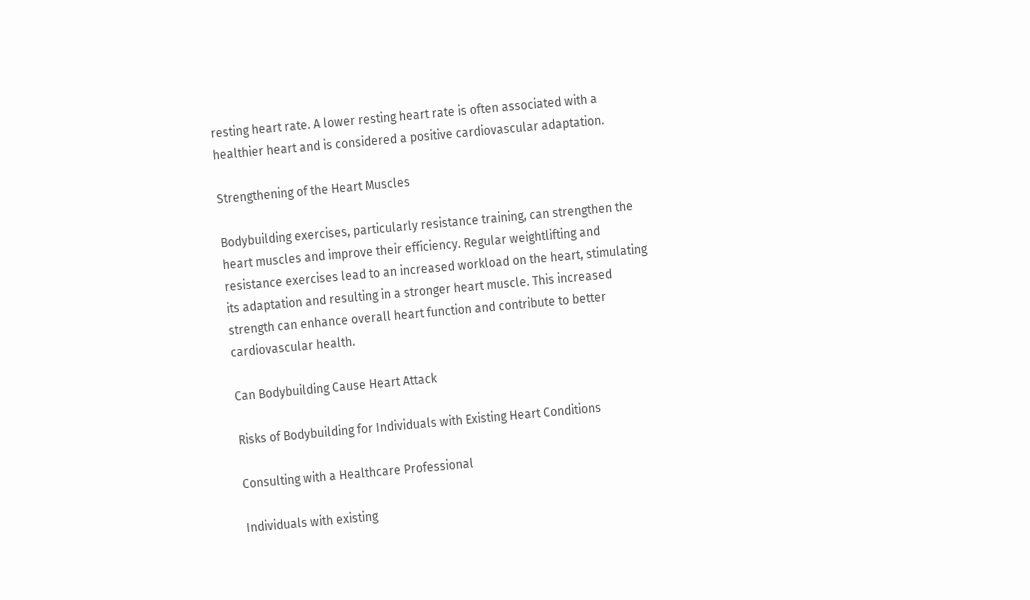resting heart rate. A lower resting heart rate is often associated with a healthier heart and is considered a positive cardiovascular adaptation.

Strengthening of the Heart Muscles

Bodybuilding exercises, particularly resistance training, can strengthen the heart muscles and improve their efficiency. Regular weightlifting and resistance exercises lead to an increased workload on the heart, stimulating its adaptation and resulting in a stronger heart muscle. This increased strength can enhance overall heart function and contribute to better cardiovascular health.

Can Bodybuilding Cause Heart Attack

Risks of Bodybuilding for Individuals with Existing Heart Conditions

Consulting with a Healthcare Professional

Individuals with existing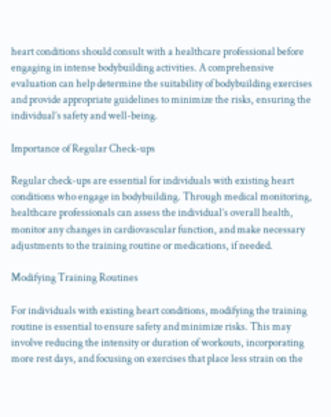heart conditions should consult with a healthcare professional before engaging in intense bodybuilding activities. A comprehensive evaluation can help determine the suitability of bodybuilding exercises and provide appropriate guidelines to minimize the risks, ensuring the individual’s safety and well-being.

Importance of Regular Check-ups

Regular check-ups are essential for individuals with existing heart conditions who engage in bodybuilding. Through medical monitoring, healthcare professionals can assess the individual’s overall health, monitor any changes in cardiovascular function, and make necessary adjustments to the training routine or medications, if needed.

Modifying Training Routines

For individuals with existing heart conditions, modifying the training routine is essential to ensure safety and minimize risks. This may involve reducing the intensity or duration of workouts, incorporating more rest days, and focusing on exercises that place less strain on the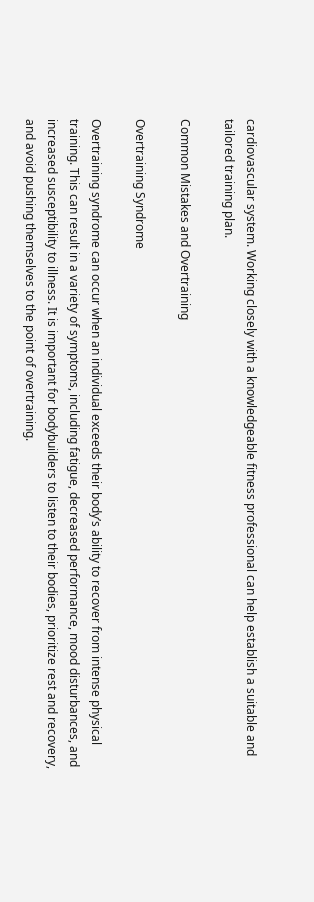cardiovascular system. Working closely with a knowledgeable fitness professional can help establish a suitable and tailored training plan.

Common Mistakes and Overtraining

Overtraining Syndrome

Overtraining syndrome can occur when an individual exceeds their body’s ability to recover from intense physical training. This can result in a variety of symptoms, including fatigue, decreased performance, mood disturbances, and increased susceptibility to illness. It is important for bodybuilders to listen to their bodies, prioritize rest and recovery, and avoid pushing themselves to the point of overtraining.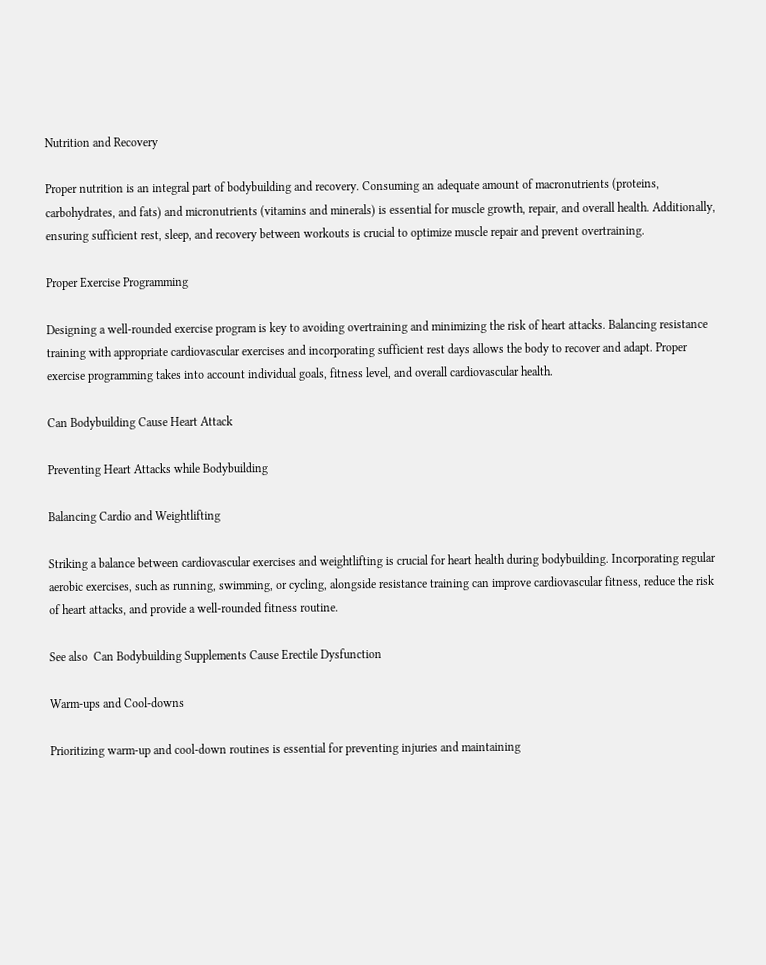Nutrition and Recovery

Proper nutrition is an integral part of bodybuilding and recovery. Consuming an adequate amount of macronutrients (proteins, carbohydrates, and fats) and micronutrients (vitamins and minerals) is essential for muscle growth, repair, and overall health. Additionally, ensuring sufficient rest, sleep, and recovery between workouts is crucial to optimize muscle repair and prevent overtraining.

Proper Exercise Programming

Designing a well-rounded exercise program is key to avoiding overtraining and minimizing the risk of heart attacks. Balancing resistance training with appropriate cardiovascular exercises and incorporating sufficient rest days allows the body to recover and adapt. Proper exercise programming takes into account individual goals, fitness level, and overall cardiovascular health.

Can Bodybuilding Cause Heart Attack

Preventing Heart Attacks while Bodybuilding

Balancing Cardio and Weightlifting

Striking a balance between cardiovascular exercises and weightlifting is crucial for heart health during bodybuilding. Incorporating regular aerobic exercises, such as running, swimming, or cycling, alongside resistance training can improve cardiovascular fitness, reduce the risk of heart attacks, and provide a well-rounded fitness routine.

See also  Can Bodybuilding Supplements Cause Erectile Dysfunction

Warm-ups and Cool-downs

Prioritizing warm-up and cool-down routines is essential for preventing injuries and maintaining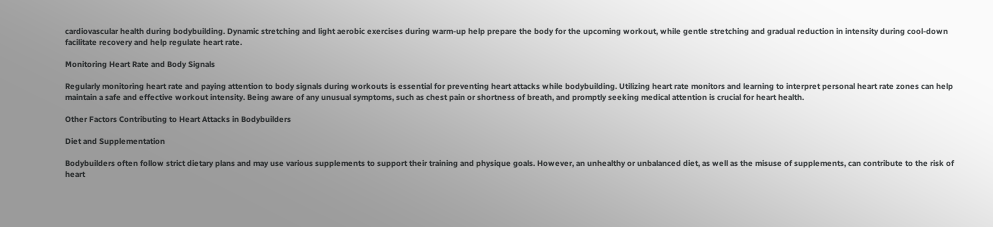cardiovascular health during bodybuilding. Dynamic stretching and light aerobic exercises during warm-up help prepare the body for the upcoming workout, while gentle stretching and gradual reduction in intensity during cool-down facilitate recovery and help regulate heart rate.

Monitoring Heart Rate and Body Signals

Regularly monitoring heart rate and paying attention to body signals during workouts is essential for preventing heart attacks while bodybuilding. Utilizing heart rate monitors and learning to interpret personal heart rate zones can help maintain a safe and effective workout intensity. Being aware of any unusual symptoms, such as chest pain or shortness of breath, and promptly seeking medical attention is crucial for heart health.

Other Factors Contributing to Heart Attacks in Bodybuilders

Diet and Supplementation

Bodybuilders often follow strict dietary plans and may use various supplements to support their training and physique goals. However, an unhealthy or unbalanced diet, as well as the misuse of supplements, can contribute to the risk of heart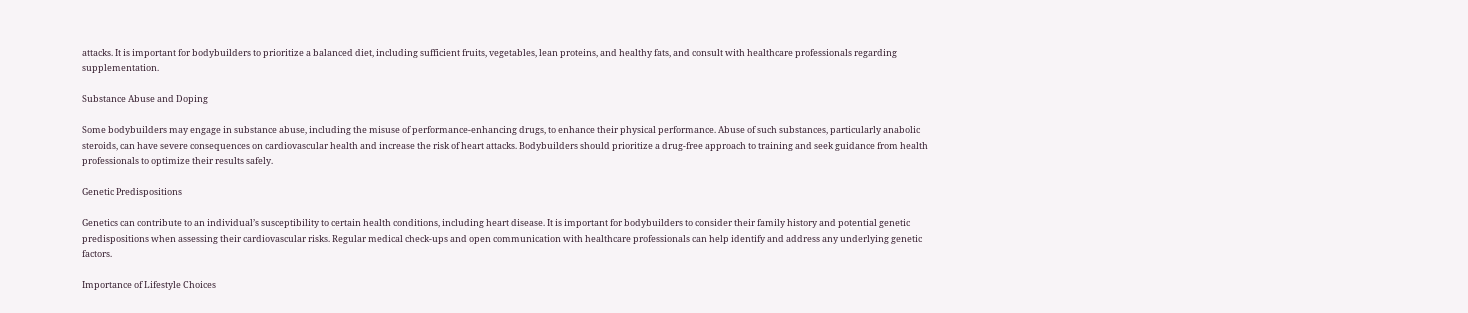attacks. It is important for bodybuilders to prioritize a balanced diet, including sufficient fruits, vegetables, lean proteins, and healthy fats, and consult with healthcare professionals regarding supplementation.

Substance Abuse and Doping

Some bodybuilders may engage in substance abuse, including the misuse of performance-enhancing drugs, to enhance their physical performance. Abuse of such substances, particularly anabolic steroids, can have severe consequences on cardiovascular health and increase the risk of heart attacks. Bodybuilders should prioritize a drug-free approach to training and seek guidance from health professionals to optimize their results safely.

Genetic Predispositions

Genetics can contribute to an individual’s susceptibility to certain health conditions, including heart disease. It is important for bodybuilders to consider their family history and potential genetic predispositions when assessing their cardiovascular risks. Regular medical check-ups and open communication with healthcare professionals can help identify and address any underlying genetic factors.

Importance of Lifestyle Choices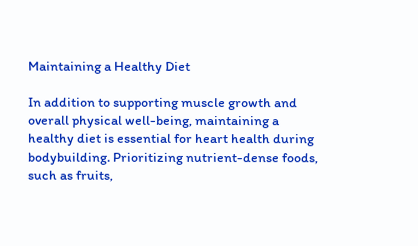Maintaining a Healthy Diet

In addition to supporting muscle growth and overall physical well-being, maintaining a healthy diet is essential for heart health during bodybuilding. Prioritizing nutrient-dense foods, such as fruits,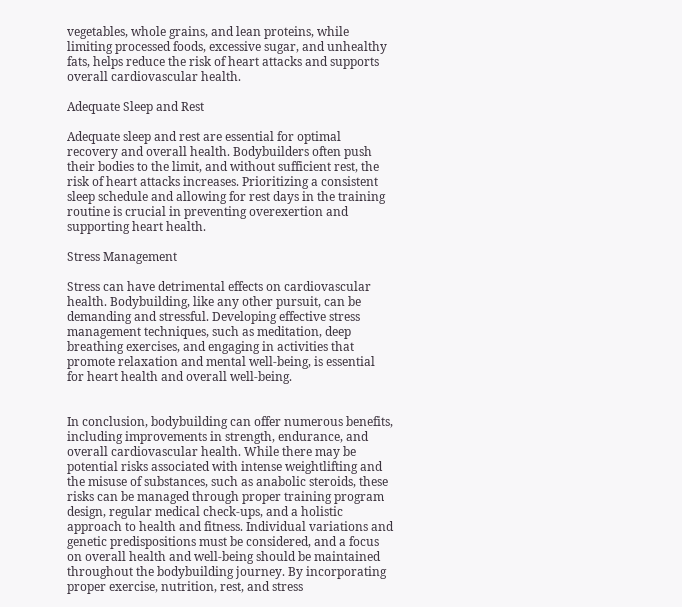vegetables, whole grains, and lean proteins, while limiting processed foods, excessive sugar, and unhealthy fats, helps reduce the risk of heart attacks and supports overall cardiovascular health.

Adequate Sleep and Rest

Adequate sleep and rest are essential for optimal recovery and overall health. Bodybuilders often push their bodies to the limit, and without sufficient rest, the risk of heart attacks increases. Prioritizing a consistent sleep schedule and allowing for rest days in the training routine is crucial in preventing overexertion and supporting heart health.

Stress Management

Stress can have detrimental effects on cardiovascular health. Bodybuilding, like any other pursuit, can be demanding and stressful. Developing effective stress management techniques, such as meditation, deep breathing exercises, and engaging in activities that promote relaxation and mental well-being, is essential for heart health and overall well-being.


In conclusion, bodybuilding can offer numerous benefits, including improvements in strength, endurance, and overall cardiovascular health. While there may be potential risks associated with intense weightlifting and the misuse of substances, such as anabolic steroids, these risks can be managed through proper training program design, regular medical check-ups, and a holistic approach to health and fitness. Individual variations and genetic predispositions must be considered, and a focus on overall health and well-being should be maintained throughout the bodybuilding journey. By incorporating proper exercise, nutrition, rest, and stress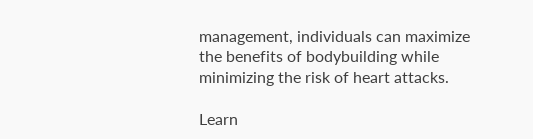management, individuals can maximize the benefits of bodybuilding while minimizing the risk of heart attacks.

Learn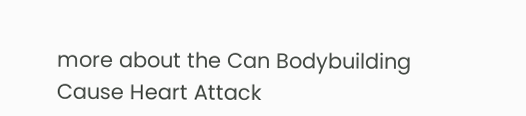more about the Can Bodybuilding Cause Heart Attack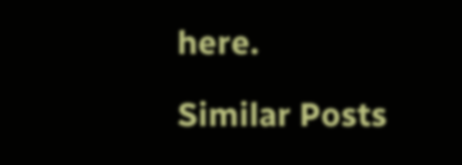here.

Similar Posts